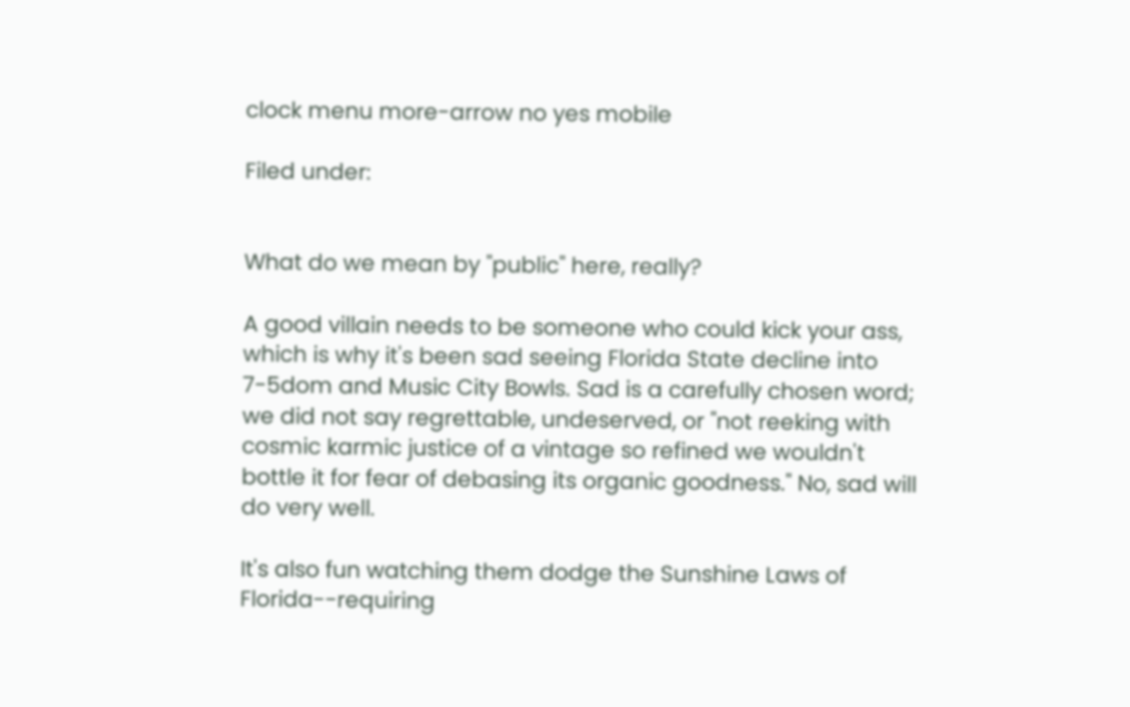clock menu more-arrow no yes mobile

Filed under:


What do we mean by "public" here, really?

A good villain needs to be someone who could kick your ass, which is why it's been sad seeing Florida State decline into 7-5dom and Music City Bowls. Sad is a carefully chosen word; we did not say regrettable, undeserved, or "not reeking with cosmic karmic justice of a vintage so refined we wouldn't bottle it for fear of debasing its organic goodness." No, sad will do very well.

It's also fun watching them dodge the Sunshine Laws of Florida--requiring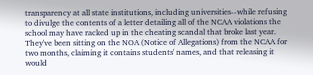transparency at all state institutions, including universities--while refusing to divulge the contents of a letter detailing all of the NCAA violations the school may have racked up in the cheating scandal that broke last year. They've been sitting on the NOA (Notice of Allegations) from the NCAA for two months, claiming it contains students' names, and that releasing it would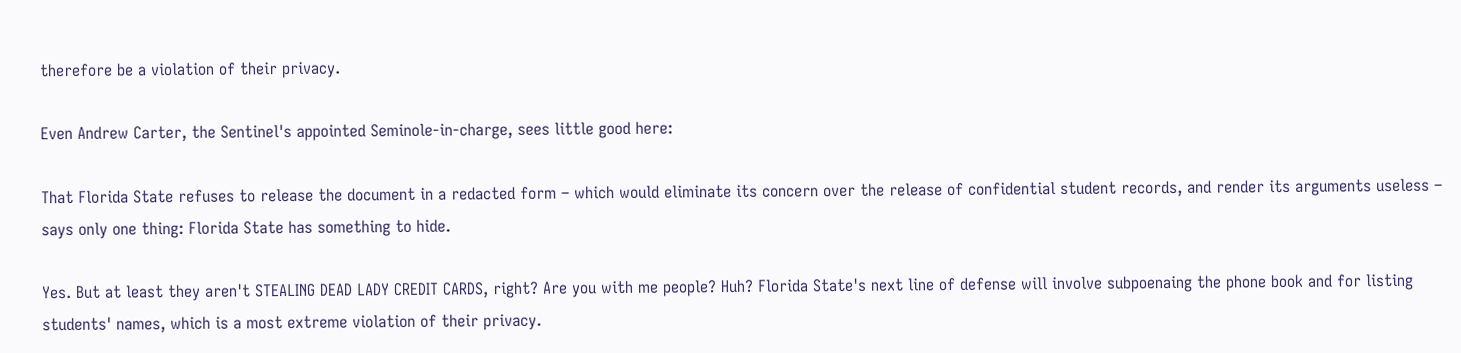therefore be a violation of their privacy.

Even Andrew Carter, the Sentinel's appointed Seminole-in-charge, sees little good here:

That Florida State refuses to release the document in a redacted form – which would eliminate its concern over the release of confidential student records, and render its arguments useless – says only one thing: Florida State has something to hide.

Yes. But at least they aren't STEALING DEAD LADY CREDIT CARDS, right? Are you with me people? Huh? Florida State's next line of defense will involve subpoenaing the phone book and for listing students' names, which is a most extreme violation of their privacy.